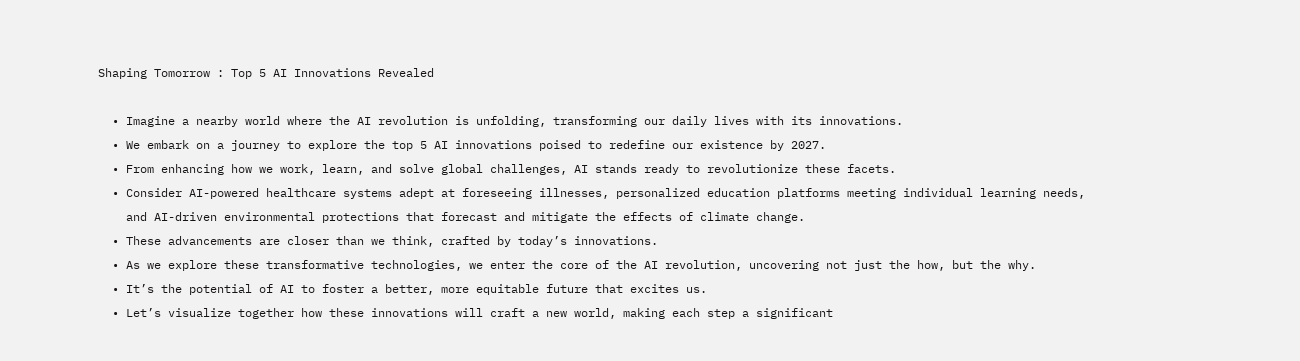Shaping Tomorrow : Top 5 AI Innovations Revealed

  • Imagine a nearby world where the AI revolution is unfolding, transforming our daily lives with its innovations.
  • We embark on a journey to explore the top 5 AI innovations poised to redefine our existence by 2027.
  • From enhancing how we work, learn, and solve global challenges, AI stands ready to revolutionize these facets.
  • Consider AI-powered healthcare systems adept at foreseeing illnesses, personalized education platforms meeting individual learning needs,
    and AI-driven environmental protections that forecast and mitigate the effects of climate change.
  • These advancements are closer than we think, crafted by today’s innovations.
  • As we explore these transformative technologies, we enter the core of the AI revolution, uncovering not just the how, but the why.
  • It’s the potential of AI to foster a better, more equitable future that excites us.
  • Let’s visualize together how these innovations will craft a new world, making each step a significant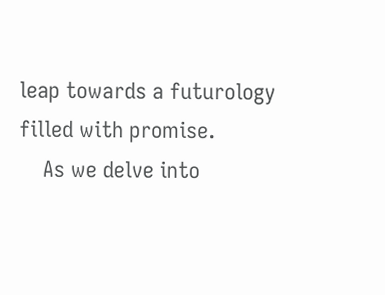leap towards a futurology filled with promise.
    As we delve into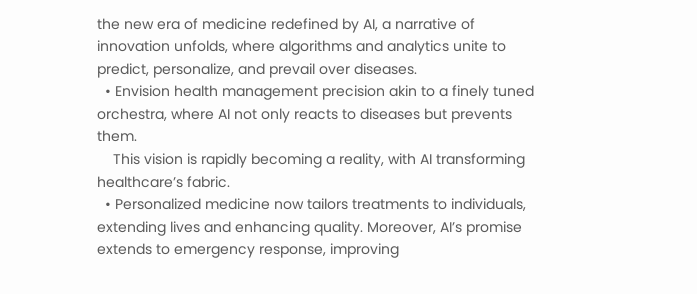the new era of medicine redefined by AI, a narrative of innovation unfolds, where algorithms and analytics unite to predict, personalize, and prevail over diseases.
  • Envision health management precision akin to a finely tuned orchestra, where AI not only reacts to diseases but prevents them.
    This vision is rapidly becoming a reality, with AI transforming healthcare’s fabric.
  • Personalized medicine now tailors treatments to individuals, extending lives and enhancing quality. Moreover, AI’s promise extends to emergency response, improving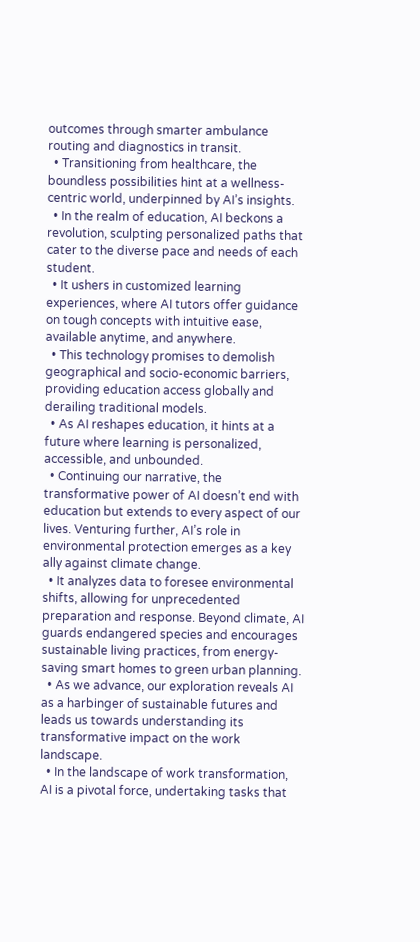outcomes through smarter ambulance routing and diagnostics in transit.
  • Transitioning from healthcare, the boundless possibilities hint at a wellness-centric world, underpinned by AI’s insights.
  • In the realm of education, AI beckons a revolution, sculpting personalized paths that cater to the diverse pace and needs of each student.
  • It ushers in customized learning experiences, where AI tutors offer guidance on tough concepts with intuitive ease, available anytime, and anywhere.
  • This technology promises to demolish geographical and socio-economic barriers, providing education access globally and derailing traditional models.
  • As AI reshapes education, it hints at a future where learning is personalized, accessible, and unbounded.
  • Continuing our narrative, the transformative power of AI doesn’t end with education but extends to every aspect of our lives. Venturing further, AI’s role in environmental protection emerges as a key ally against climate change.
  • It analyzes data to foresee environmental shifts, allowing for unprecedented preparation and response. Beyond climate, AI guards endangered species and encourages sustainable living practices, from energy-saving smart homes to green urban planning.
  • As we advance, our exploration reveals AI as a harbinger of sustainable futures and leads us towards understanding its transformative impact on the work landscape.
  • In the landscape of work transformation, AI is a pivotal force, undertaking tasks that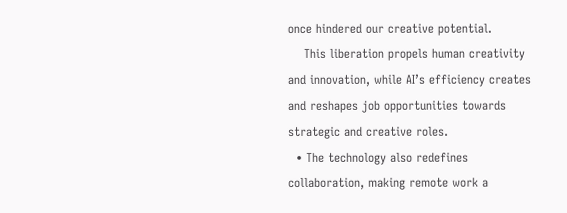once hindered our creative potential.
    This liberation propels human creativity and innovation, while AI’s efficiency creates and reshapes job opportunities towards strategic and creative roles.
  • The technology also redefines collaboration, making remote work a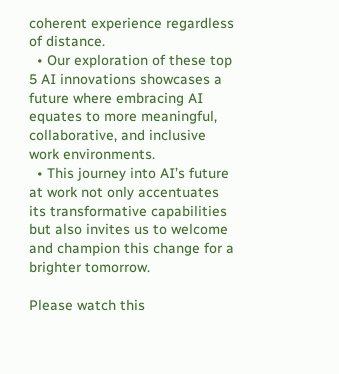coherent experience regardless of distance.
  • Our exploration of these top 5 AI innovations showcases a future where embracing AI equates to more meaningful, collaborative, and inclusive work environments.
  • This journey into AI’s future at work not only accentuates its transformative capabilities but also invites us to welcome and champion this change for a brighter tomorrow.

Please watch this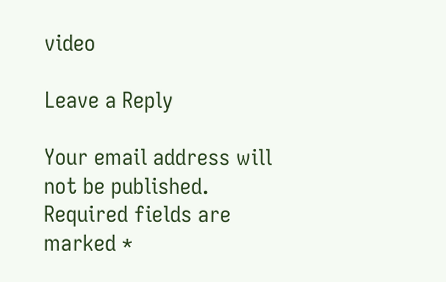video

Leave a Reply

Your email address will not be published. Required fields are marked *